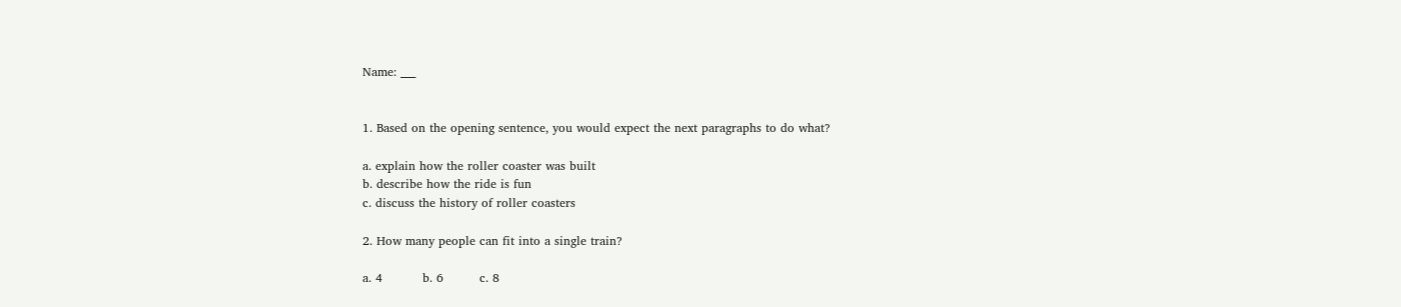Name: ___


1. Based on the opening sentence, you would expect the next paragraphs to do what?

a. explain how the roller coaster was built
b. describe how the ride is fun
c. discuss the history of roller coasters

2. How many people can fit into a single train?

a. 4          b. 6         c. 8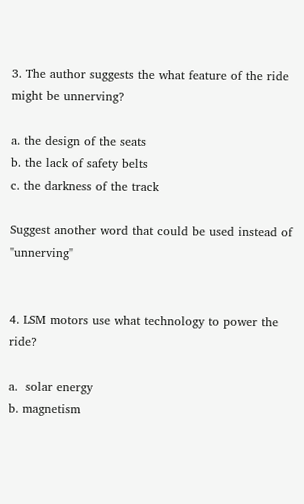3. The author suggests the what feature of the ride might be unnerving?

a. the design of the seats
b. the lack of safety belts
c. the darkness of the track

Suggest another word that could be used instead of "unnerving"


4. LSM motors use what technology to power the ride?

a.  solar energy
b. magnetism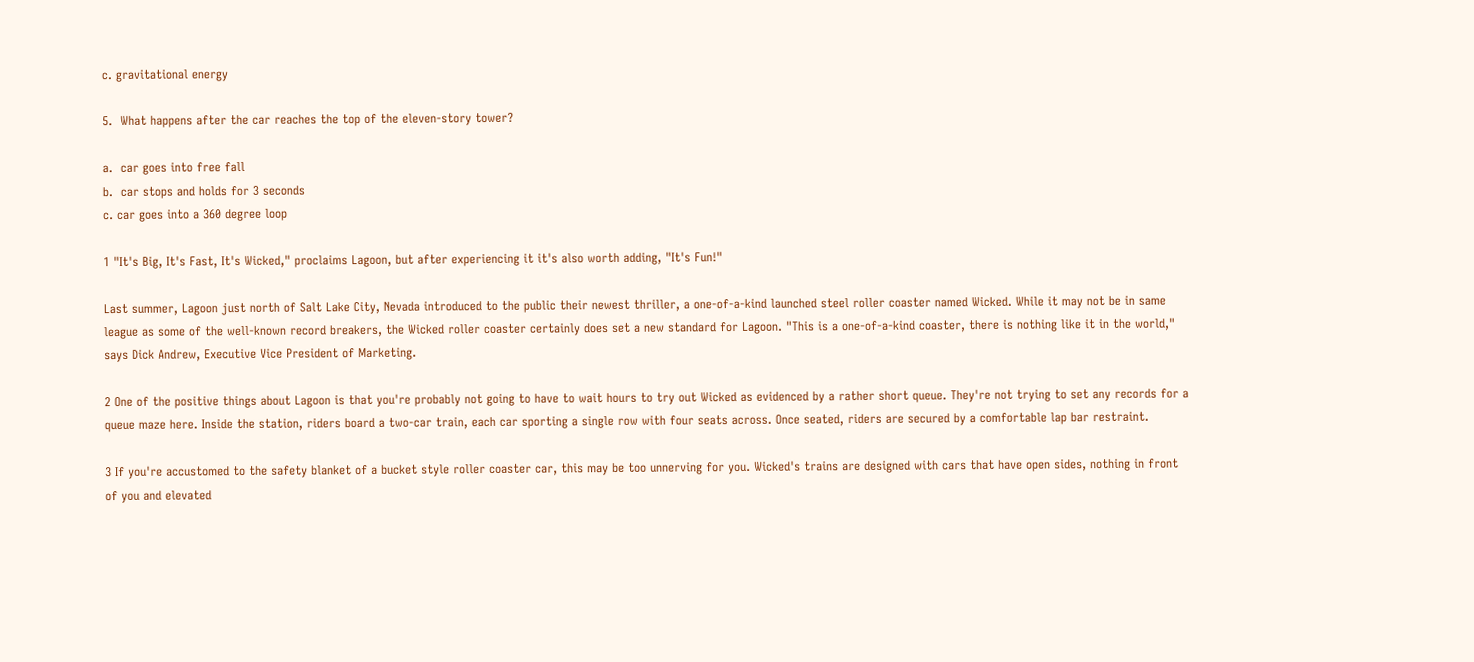c. gravitational energy

5.  What happens after the car reaches the top of the eleven-story tower?

a.  car goes into free fall
b.  car stops and holds for 3 seconds
c. car goes into a 360 degree loop

1 "It's Big, It's Fast, It's Wicked," proclaims Lagoon, but after experiencing it it's also worth adding, "It's Fun!"

Last summer, Lagoon just north of Salt Lake City, Nevada introduced to the public their newest thriller, a one-of-a-kind launched steel roller coaster named Wicked. While it may not be in same league as some of the well-known record breakers, the Wicked roller coaster certainly does set a new standard for Lagoon. "This is a one-of-a-kind coaster, there is nothing like it in the world," says Dick Andrew, Executive Vice President of Marketing.

2 One of the positive things about Lagoon is that you're probably not going to have to wait hours to try out Wicked as evidenced by a rather short queue. They're not trying to set any records for a queue maze here. Inside the station, riders board a two-car train, each car sporting a single row with four seats across. Once seated, riders are secured by a comfortable lap bar restraint.

3 If you're accustomed to the safety blanket of a bucket style roller coaster car, this may be too unnerving for you. Wicked's trains are designed with cars that have open sides, nothing in front of you and elevated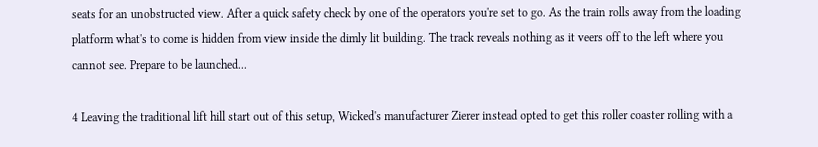seats for an unobstructed view. After a quick safety check by one of the operators you're set to go. As the train rolls away from the loading platform what's to come is hidden from view inside the dimly lit building. The track reveals nothing as it veers off to the left where you cannot see. Prepare to be launched...

4 Leaving the traditional lift hill start out of this setup, Wicked's manufacturer Zierer instead opted to get this roller coaster rolling with a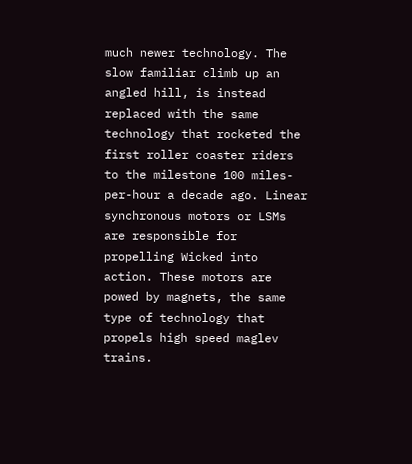much newer technology. The slow familiar climb up an angled hill, is instead replaced with the same technology that rocketed the first roller coaster riders to the milestone 100 miles-per-hour a decade ago. Linear synchronous motors or LSMs are responsible for propelling Wicked into action. These motors are powed by magnets, the same type of technology that propels high speed maglev trains.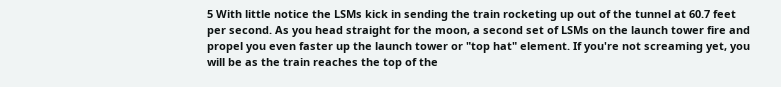5 With little notice the LSMs kick in sending the train rocketing up out of the tunnel at 60.7 feet per second. As you head straight for the moon, a second set of LSMs on the launch tower fire and propel you even faster up the launch tower or "top hat" element. If you're not screaming yet, you will be as the train reaches the top of the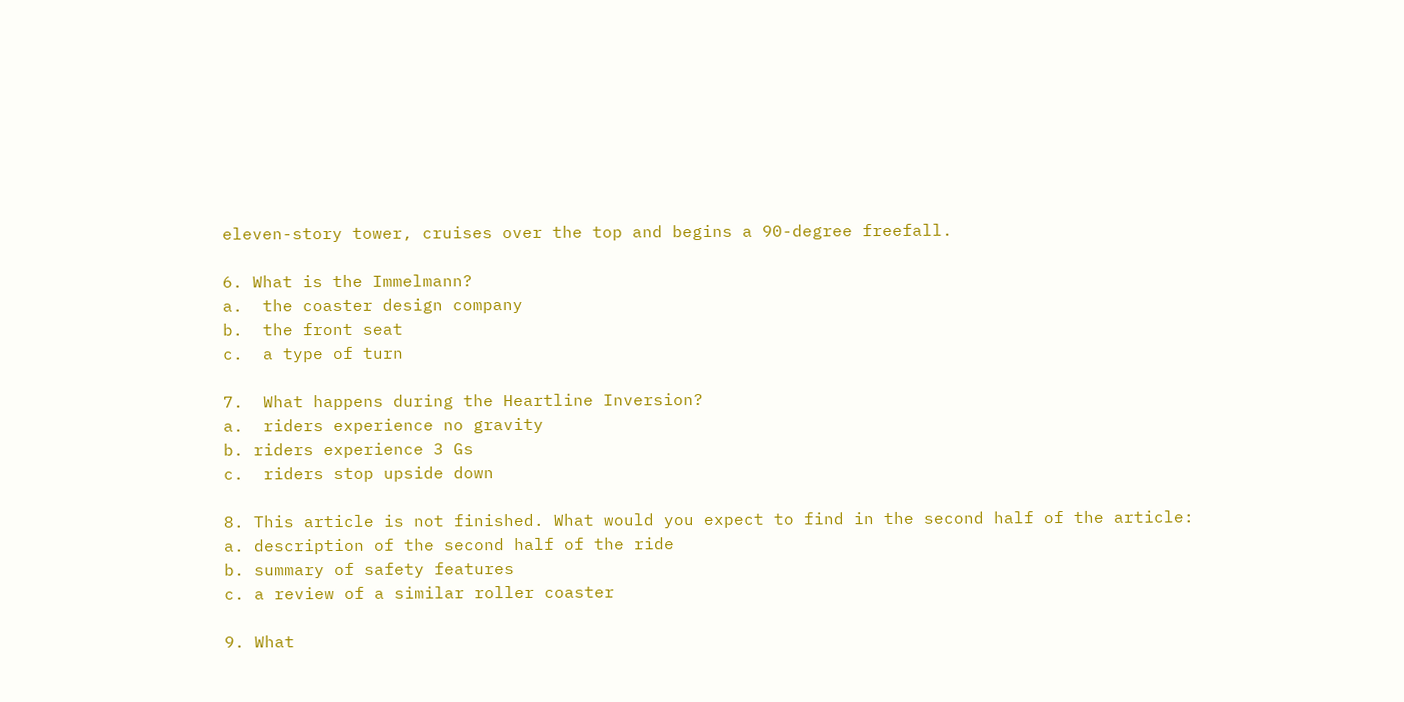eleven-story tower, cruises over the top and begins a 90-degree freefall.

6. What is the Immelmann?
a.  the coaster design company
b.  the front seat
c.  a type of turn

7.  What happens during the Heartline Inversion?
a.  riders experience no gravity
b. riders experience 3 Gs
c.  riders stop upside down

8. This article is not finished. What would you expect to find in the second half of the article:
a. description of the second half of the ride
b. summary of safety features
c. a review of a similar roller coaster

9. What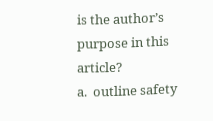is the author’s purpose in this article?
a.  outline safety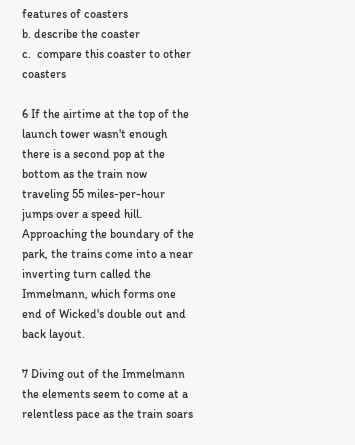features of coasters
b. describe the coaster
c.  compare this coaster to other coasters

6 If the airtime at the top of the launch tower wasn't enough there is a second pop at the bottom as the train now traveling 55 miles-per-hour jumps over a speed hill. Approaching the boundary of the park, the trains come into a near inverting turn called the Immelmann, which forms one end of Wicked's double out and back layout.

7 Diving out of the Immelmann the elements seem to come at a relentless pace as the train soars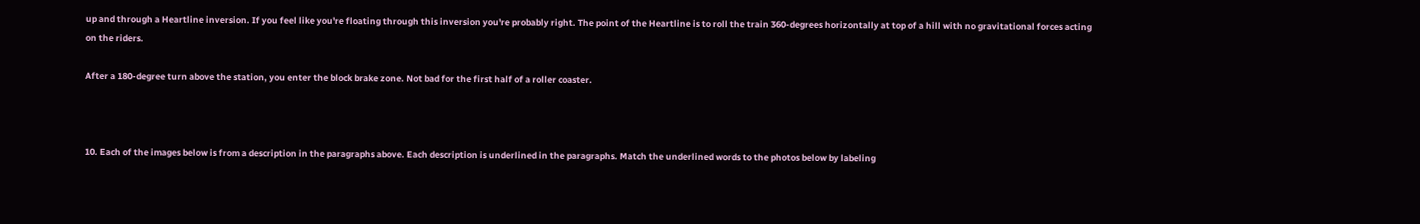up and through a Heartline inversion. If you feel like you're floating through this inversion you're probably right. The point of the Heartline is to roll the train 360-degrees horizontally at top of a hill with no gravitational forces acting on the riders.

After a 180-degree turn above the station, you enter the block brake zone. Not bad for the first half of a roller coaster.



10. Each of the images below is from a description in the paragraphs above. Each description is underlined in the paragraphs. Match the underlined words to the photos below by labeling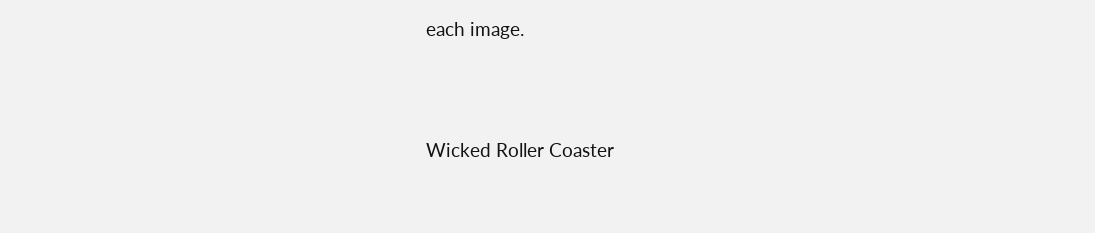each image.



Wicked Roller Coaster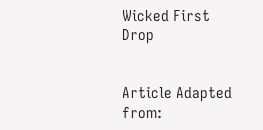Wicked First Drop


Article Adapted from: